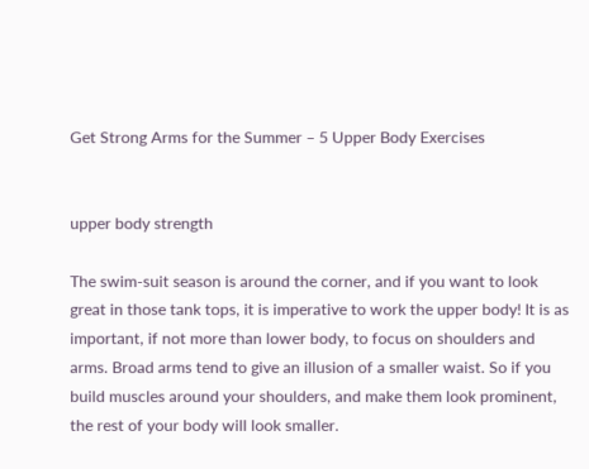Get Strong Arms for the Summer – 5 Upper Body Exercises


upper body strength

The swim-suit season is around the corner, and if you want to look great in those tank tops, it is imperative to work the upper body! It is as important, if not more than lower body, to focus on shoulders and arms. Broad arms tend to give an illusion of a smaller waist. So if you build muscles around your shoulders, and make them look prominent, the rest of your body will look smaller.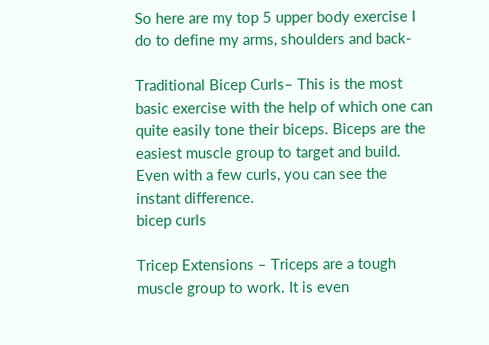So here are my top 5 upper body exercise I do to define my arms, shoulders and back-

Traditional Bicep Curls– This is the most basic exercise with the help of which one can quite easily tone their biceps. Biceps are the easiest muscle group to target and build. Even with a few curls, you can see the instant difference.
bicep curls

Tricep Extensions – Triceps are a tough muscle group to work. It is even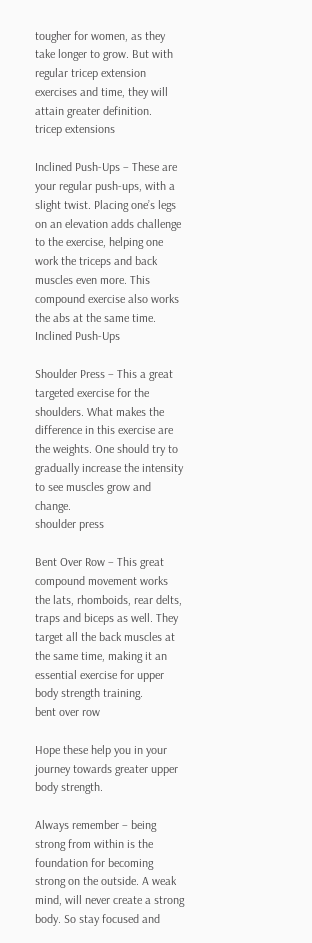tougher for women, as they take longer to grow. But with regular tricep extension exercises and time, they will attain greater definition.
tricep extensions

Inclined Push-Ups – These are your regular push-ups, with a slight twist. Placing one’s legs on an elevation adds challenge to the exercise, helping one work the triceps and back muscles even more. This compound exercise also works the abs at the same time.
Inclined Push-Ups

Shoulder Press – This a great targeted exercise for the shoulders. What makes the difference in this exercise are the weights. One should try to gradually increase the intensity to see muscles grow and change.
shoulder press

Bent Over Row – This great compound movement works the lats, rhomboids, rear delts, traps and biceps as well. They target all the back muscles at the same time, making it an essential exercise for upper body strength training.
bent over row

Hope these help you in your journey towards greater upper body strength.

Always remember – being strong from within is the foundation for becoming strong on the outside. A weak mind, will never create a strong body. So stay focused and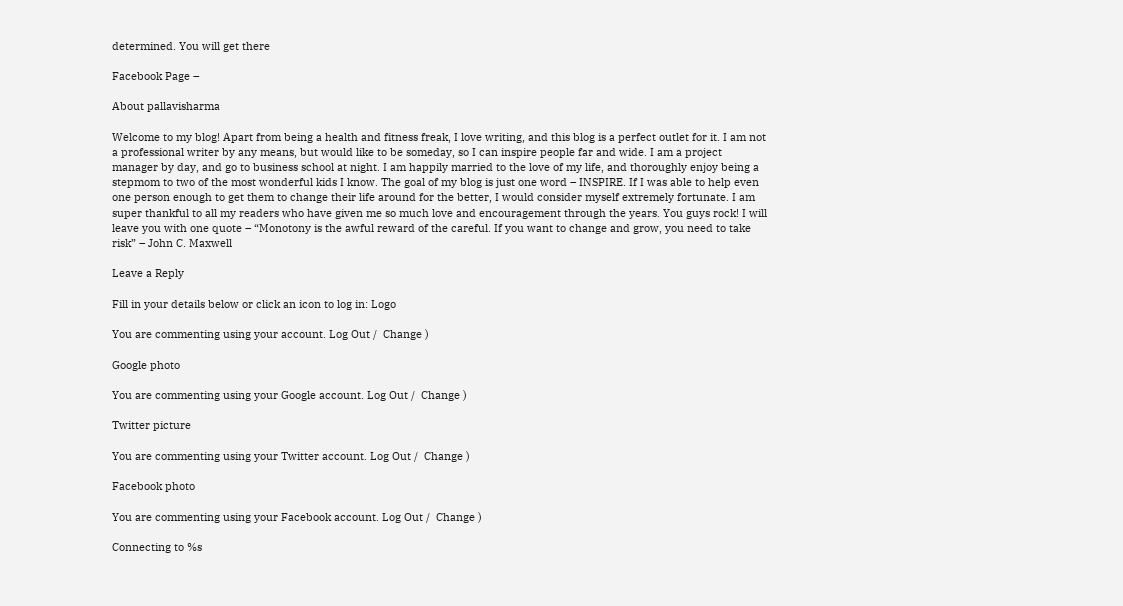determined. You will get there

Facebook Page –

About pallavisharma

Welcome to my blog! Apart from being a health and fitness freak, I love writing, and this blog is a perfect outlet for it. I am not a professional writer by any means, but would like to be someday, so I can inspire people far and wide. I am a project manager by day, and go to business school at night. I am happily married to the love of my life, and thoroughly enjoy being a stepmom to two of the most wonderful kids I know. The goal of my blog is just one word – INSPIRE. If I was able to help even one person enough to get them to change their life around for the better, I would consider myself extremely fortunate. I am super thankful to all my readers who have given me so much love and encouragement through the years. You guys rock! I will leave you with one quote – “Monotony is the awful reward of the careful. If you want to change and grow, you need to take risk” – John C. Maxwell

Leave a Reply

Fill in your details below or click an icon to log in: Logo

You are commenting using your account. Log Out /  Change )

Google photo

You are commenting using your Google account. Log Out /  Change )

Twitter picture

You are commenting using your Twitter account. Log Out /  Change )

Facebook photo

You are commenting using your Facebook account. Log Out /  Change )

Connecting to %s